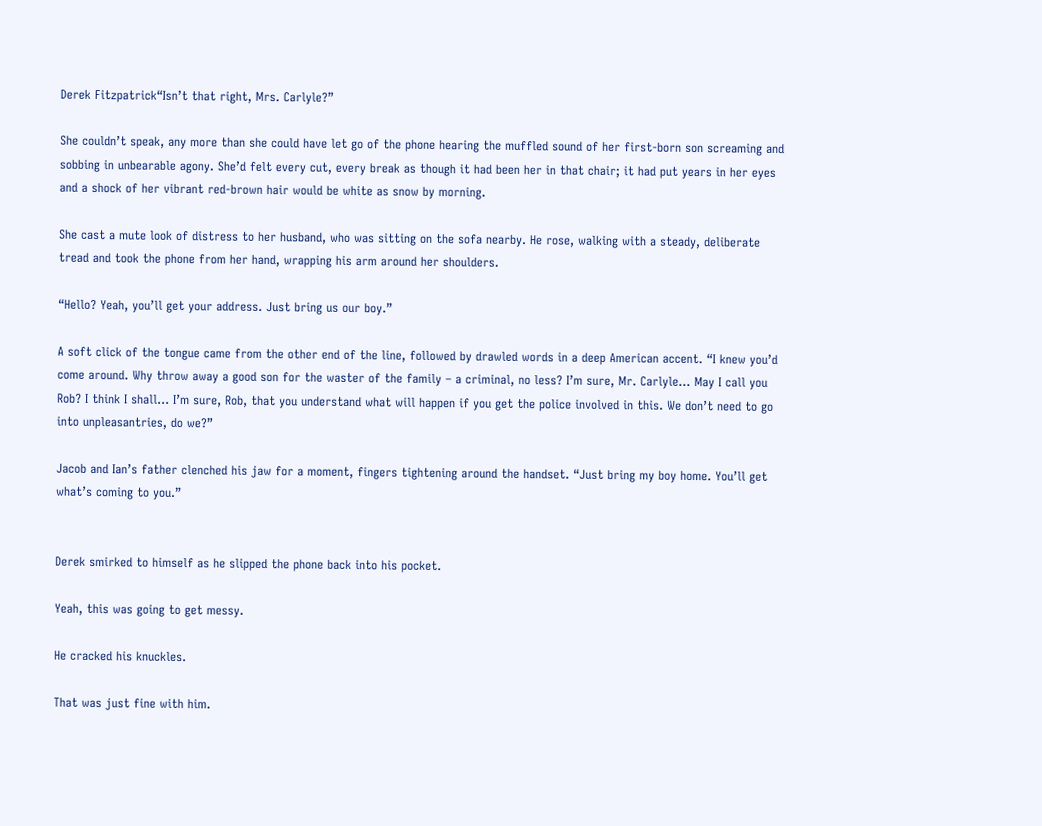Derek Fitzpatrick“Isn’t that right, Mrs. Carlyle?”

She couldn’t speak, any more than she could have let go of the phone hearing the muffled sound of her first-born son screaming and sobbing in unbearable agony. She’d felt every cut, every break as though it had been her in that chair; it had put years in her eyes and a shock of her vibrant red-brown hair would be white as snow by morning.

She cast a mute look of distress to her husband, who was sitting on the sofa nearby. He rose, walking with a steady, deliberate tread and took the phone from her hand, wrapping his arm around her shoulders.

“Hello? Yeah, you’ll get your address. Just bring us our boy.”

A soft click of the tongue came from the other end of the line, followed by drawled words in a deep American accent. “I knew you’d come around. Why throw away a good son for the waster of the family – a criminal, no less? I’m sure, Mr. Carlyle… May I call you Rob? I think I shall… I’m sure, Rob, that you understand what will happen if you get the police involved in this. We don’t need to go into unpleasantries, do we?”

Jacob and Ian’s father clenched his jaw for a moment, fingers tightening around the handset. “Just bring my boy home. You’ll get what’s coming to you.”


Derek smirked to himself as he slipped the phone back into his pocket.

Yeah, this was going to get messy.

He cracked his knuckles.

That was just fine with him.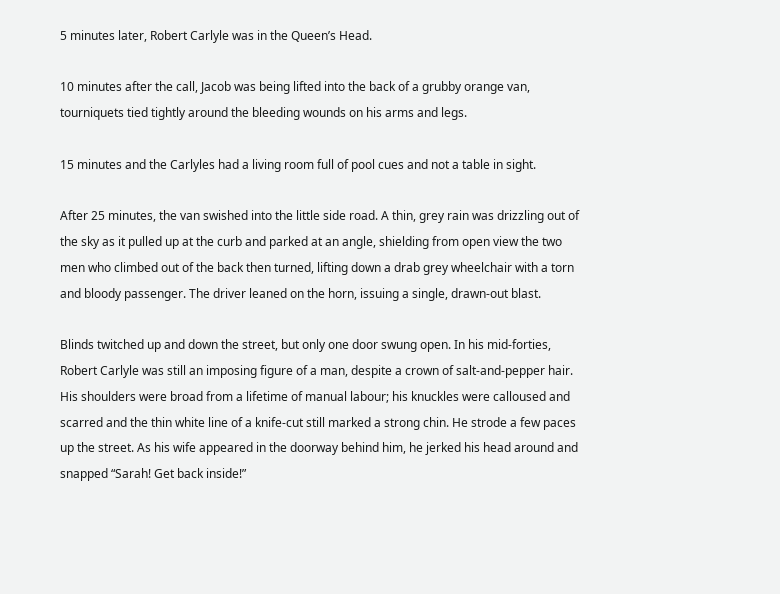5 minutes later, Robert Carlyle was in the Queen’s Head.

10 minutes after the call, Jacob was being lifted into the back of a grubby orange van, tourniquets tied tightly around the bleeding wounds on his arms and legs.

15 minutes and the Carlyles had a living room full of pool cues and not a table in sight.

After 25 minutes, the van swished into the little side road. A thin, grey rain was drizzling out of the sky as it pulled up at the curb and parked at an angle, shielding from open view the two men who climbed out of the back then turned, lifting down a drab grey wheelchair with a torn and bloody passenger. The driver leaned on the horn, issuing a single, drawn-out blast.

Blinds twitched up and down the street, but only one door swung open. In his mid-forties, Robert Carlyle was still an imposing figure of a man, despite a crown of salt-and-pepper hair. His shoulders were broad from a lifetime of manual labour; his knuckles were calloused and scarred and the thin white line of a knife-cut still marked a strong chin. He strode a few paces up the street. As his wife appeared in the doorway behind him, he jerked his head around and snapped “Sarah! Get back inside!”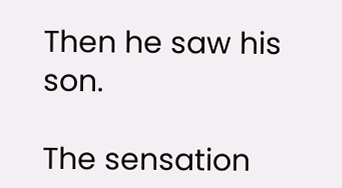Then he saw his son.

The sensation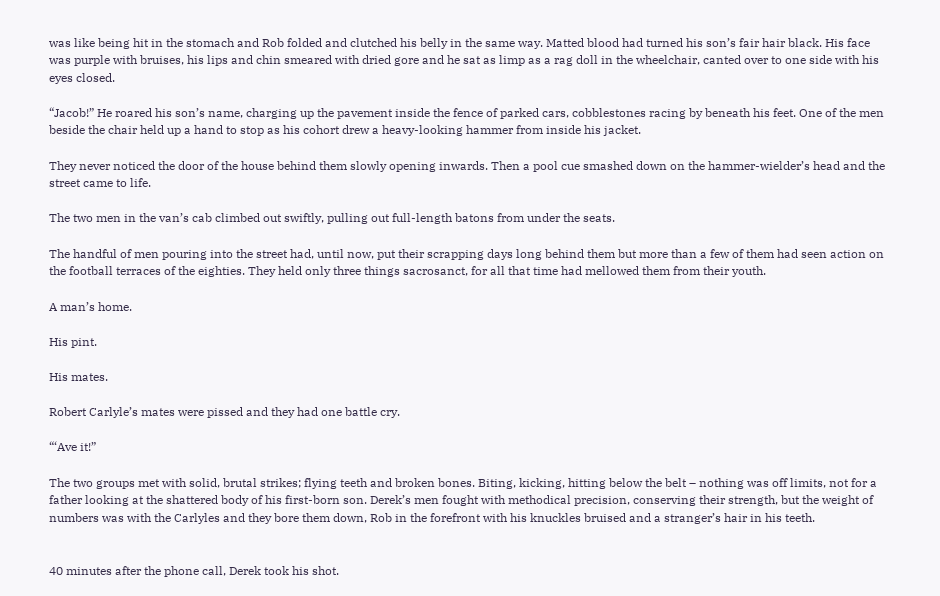was like being hit in the stomach and Rob folded and clutched his belly in the same way. Matted blood had turned his son’s fair hair black. His face was purple with bruises, his lips and chin smeared with dried gore and he sat as limp as a rag doll in the wheelchair, canted over to one side with his eyes closed.

“Jacob!” He roared his son’s name, charging up the pavement inside the fence of parked cars, cobblestones racing by beneath his feet. One of the men beside the chair held up a hand to stop as his cohort drew a heavy-looking hammer from inside his jacket.

They never noticed the door of the house behind them slowly opening inwards. Then a pool cue smashed down on the hammer-wielder’s head and the street came to life.

The two men in the van’s cab climbed out swiftly, pulling out full-length batons from under the seats.

The handful of men pouring into the street had, until now, put their scrapping days long behind them but more than a few of them had seen action on the football terraces of the eighties. They held only three things sacrosanct, for all that time had mellowed them from their youth.

A man’s home.

His pint.

His mates.

Robert Carlyle’s mates were pissed and they had one battle cry.

“‘Ave it!”

The two groups met with solid, brutal strikes; flying teeth and broken bones. Biting, kicking, hitting below the belt – nothing was off limits, not for a father looking at the shattered body of his first-born son. Derek’s men fought with methodical precision, conserving their strength, but the weight of numbers was with the Carlyles and they bore them down, Rob in the forefront with his knuckles bruised and a stranger’s hair in his teeth.


40 minutes after the phone call, Derek took his shot.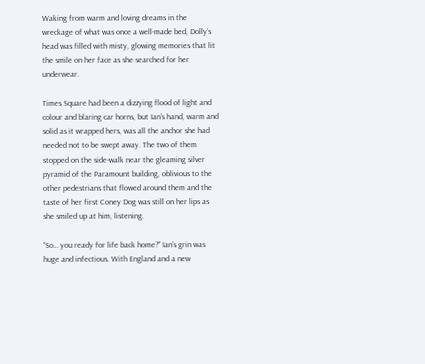Waking from warm and loving dreams in the wreckage of what was once a well-made bed, Dolly’s head was filled with misty, glowing memories that lit the smile on her face as she searched for her underwear.

Times Square had been a dizzying flood of light and colour and blaring car horns, but Ian’s hand, warm and solid as it wrapped hers, was all the anchor she had needed not to be swept away. The two of them stopped on the side-walk near the gleaming silver pyramid of the Paramount building, oblivious to the other pedestrians that flowed around them and the taste of her first Coney Dog was still on her lips as she smiled up at him, listening.

“So… you ready for life back home?” Ian’s grin was huge and infectious. With England and a new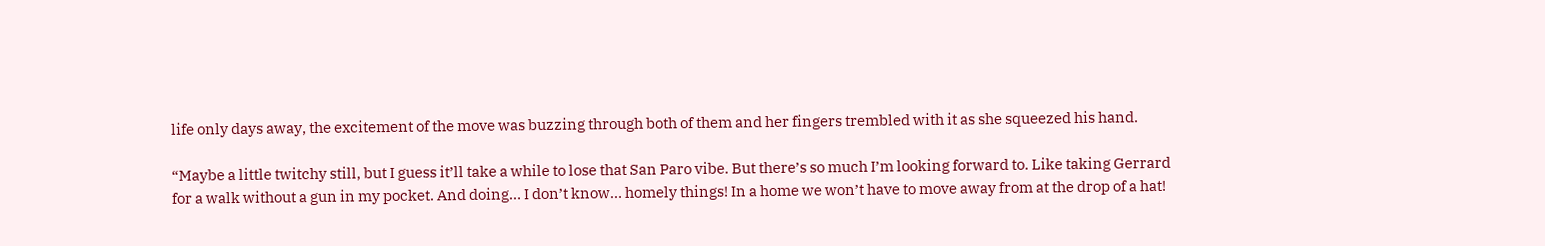life only days away, the excitement of the move was buzzing through both of them and her fingers trembled with it as she squeezed his hand.

“Maybe a little twitchy still, but I guess it’ll take a while to lose that San Paro vibe. But there’s so much I’m looking forward to. Like taking Gerrard for a walk without a gun in my pocket. And doing… I don’t know… homely things! In a home we won’t have to move away from at the drop of a hat!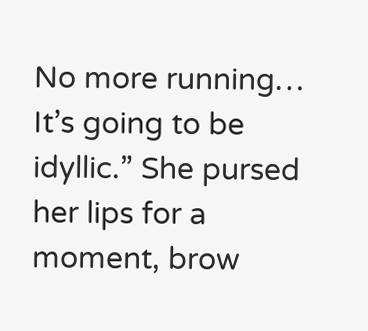No more running… It’s going to be idyllic.” She pursed her lips for a moment, brow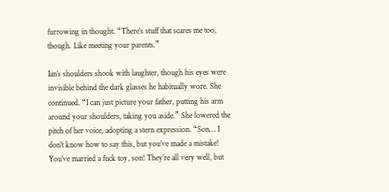furrowing in thought. “There’s stuff that scares me too, though. Like meeting your parents.”

Ian’s shoulders shook with laughter, though his eyes were invisible behind the dark glasses he habitually wore. She continued. “I can just picture your father, putting his arm around your shoulders, taking you aside.” She lowered the pitch of her voice, adopting a stern expression. “Son… I don’t know how to say this, but you’ve made a mistake! You’ve married a fuck toy, son! They’re all very well, but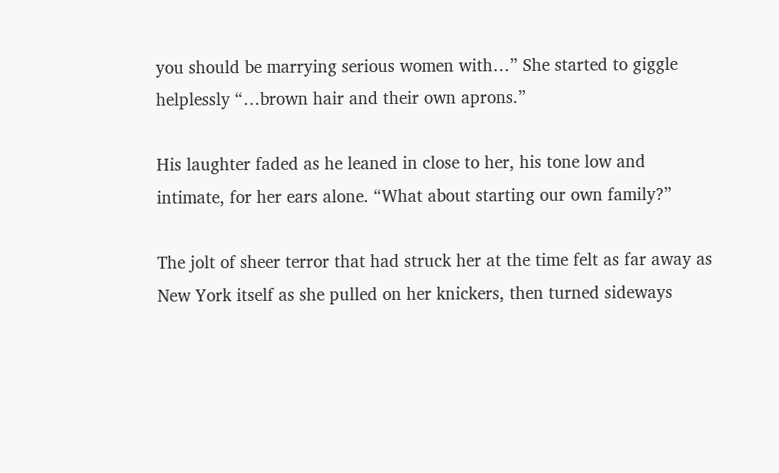you should be marrying serious women with…” She started to giggle helplessly “…brown hair and their own aprons.”

His laughter faded as he leaned in close to her, his tone low and intimate, for her ears alone. “What about starting our own family?”

The jolt of sheer terror that had struck her at the time felt as far away as New York itself as she pulled on her knickers, then turned sideways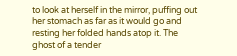to look at herself in the mirror, puffing out her stomach as far as it would go and resting her folded hands atop it. The ghost of a tender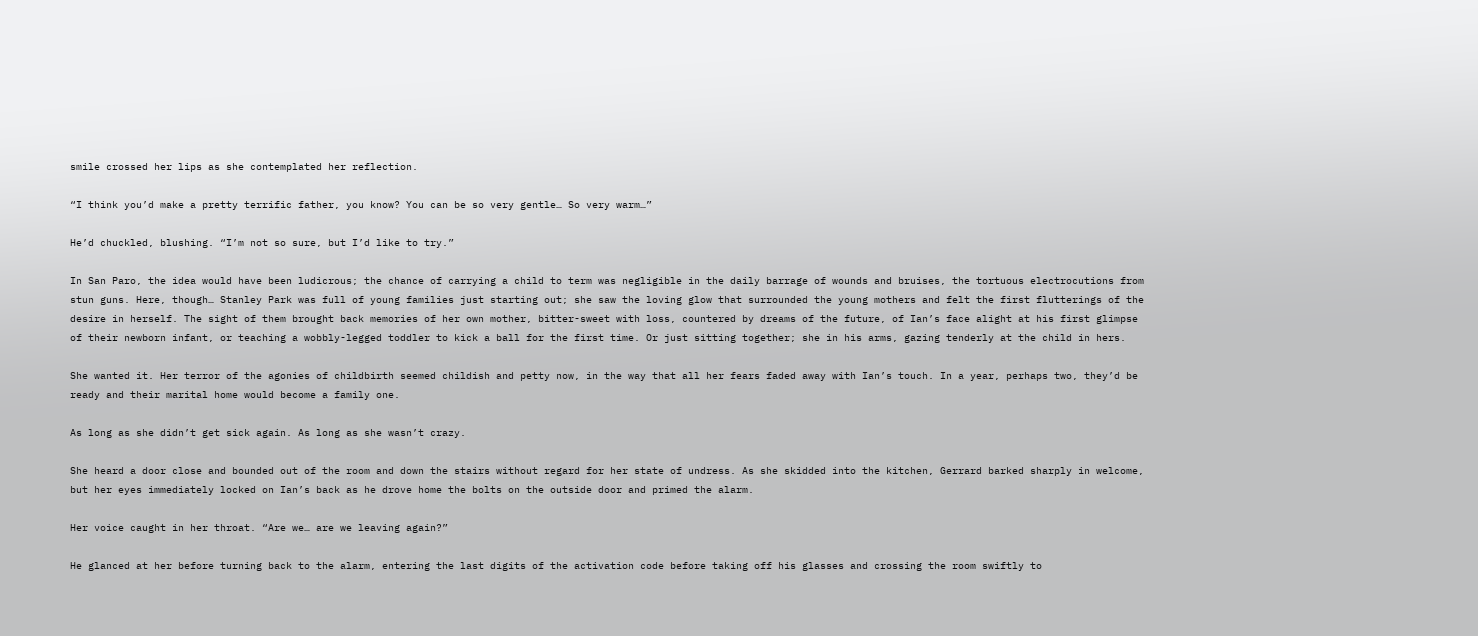smile crossed her lips as she contemplated her reflection.

“I think you’d make a pretty terrific father, you know? You can be so very gentle… So very warm…”

He’d chuckled, blushing. “I’m not so sure, but I’d like to try.”

In San Paro, the idea would have been ludicrous; the chance of carrying a child to term was negligible in the daily barrage of wounds and bruises, the tortuous electrocutions from stun guns. Here, though… Stanley Park was full of young families just starting out; she saw the loving glow that surrounded the young mothers and felt the first flutterings of the desire in herself. The sight of them brought back memories of her own mother, bitter-sweet with loss, countered by dreams of the future, of Ian’s face alight at his first glimpse of their newborn infant, or teaching a wobbly-legged toddler to kick a ball for the first time. Or just sitting together; she in his arms, gazing tenderly at the child in hers.

She wanted it. Her terror of the agonies of childbirth seemed childish and petty now, in the way that all her fears faded away with Ian’s touch. In a year, perhaps two, they’d be ready and their marital home would become a family one.

As long as she didn’t get sick again. As long as she wasn’t crazy.

She heard a door close and bounded out of the room and down the stairs without regard for her state of undress. As she skidded into the kitchen, Gerrard barked sharply in welcome, but her eyes immediately locked on Ian’s back as he drove home the bolts on the outside door and primed the alarm.

Her voice caught in her throat. “Are we… are we leaving again?”

He glanced at her before turning back to the alarm, entering the last digits of the activation code before taking off his glasses and crossing the room swiftly to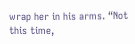wrap her in his arms. “Not this time,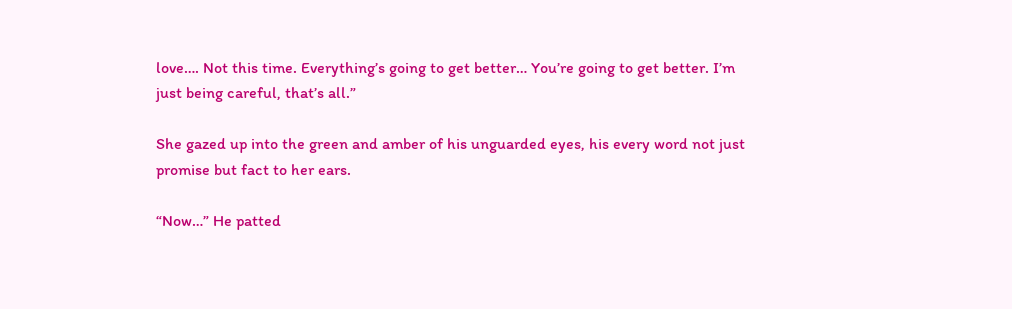love…. Not this time. Everything’s going to get better… You’re going to get better. I’m just being careful, that’s all.”

She gazed up into the green and amber of his unguarded eyes, his every word not just promise but fact to her ears.

“Now…” He patted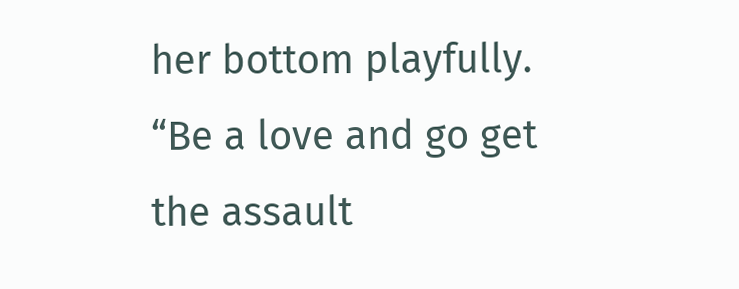her bottom playfully. “Be a love and go get the assault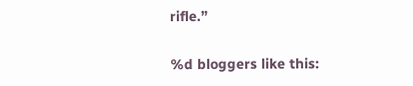rifle.”

%d bloggers like this: